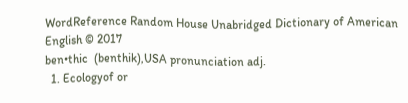WordReference Random House Unabridged Dictionary of American English © 2017
ben•thic  (benthik),USA pronunciation adj.
  1. Ecologyof or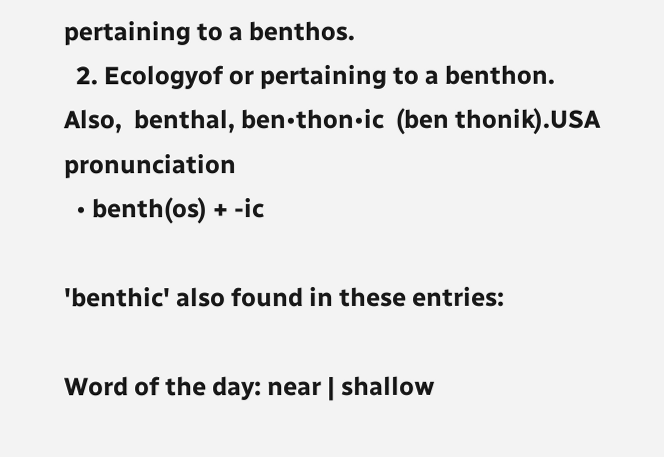pertaining to a benthos.
  2. Ecologyof or pertaining to a benthon.
Also,  benthal, ben•thon•ic  (ben thonik).USA pronunciation
  • benth(os) + -ic

'benthic' also found in these entries:

Word of the day: near | shallow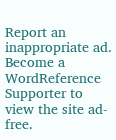Report an inappropriate ad.
Become a WordReference Supporter to view the site ad-free.